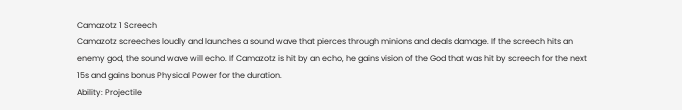Camazotz 1 Screech
Camazotz screeches loudly and launches a sound wave that pierces through minions and deals damage. If the screech hits an enemy god, the sound wave will echo. If Camazotz is hit by an echo, he gains vision of the God that was hit by screech for the next 15s and gains bonus Physical Power for the duration.
Ability: Projectile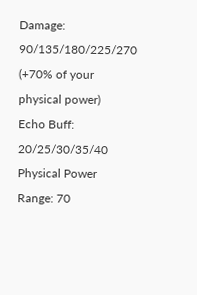Damage: 90/135/180/225/270 (+70% of your physical power)
Echo Buff: 20/25/30/35/40 Physical Power
Range: 70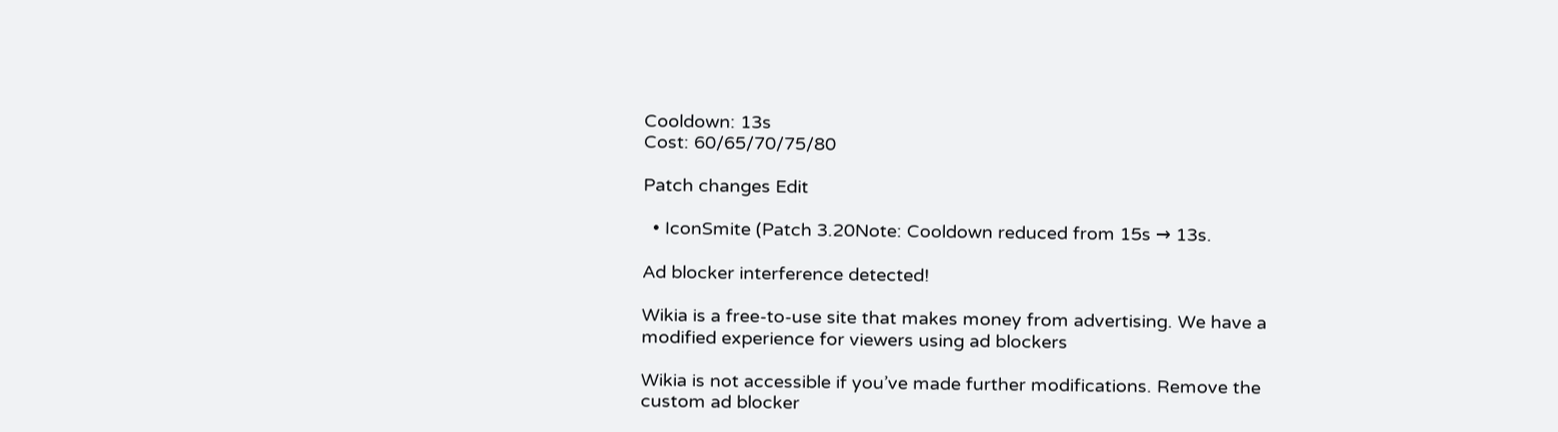Cooldown: 13s
Cost: 60/65/70/75/80

Patch changes Edit

  • IconSmite (Patch 3.20Note: Cooldown reduced from 15s → 13s.

Ad blocker interference detected!

Wikia is a free-to-use site that makes money from advertising. We have a modified experience for viewers using ad blockers

Wikia is not accessible if you’ve made further modifications. Remove the custom ad blocker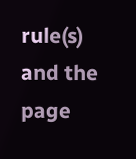rule(s) and the page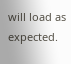will load as expected.